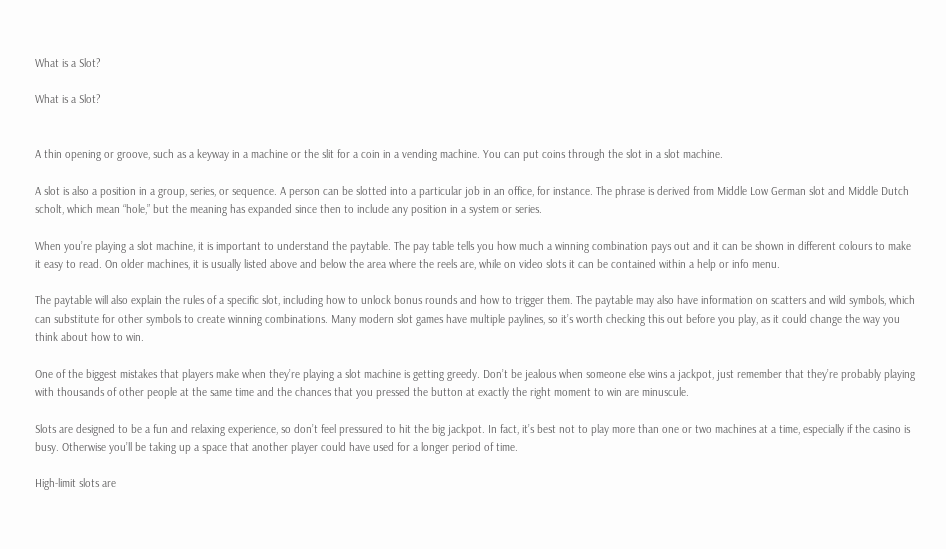What is a Slot?

What is a Slot?


A thin opening or groove, such as a keyway in a machine or the slit for a coin in a vending machine. You can put coins through the slot in a slot machine.

A slot is also a position in a group, series, or sequence. A person can be slotted into a particular job in an office, for instance. The phrase is derived from Middle Low German slot and Middle Dutch scholt, which mean “hole,” but the meaning has expanded since then to include any position in a system or series.

When you’re playing a slot machine, it is important to understand the paytable. The pay table tells you how much a winning combination pays out and it can be shown in different colours to make it easy to read. On older machines, it is usually listed above and below the area where the reels are, while on video slots it can be contained within a help or info menu.

The paytable will also explain the rules of a specific slot, including how to unlock bonus rounds and how to trigger them. The paytable may also have information on scatters and wild symbols, which can substitute for other symbols to create winning combinations. Many modern slot games have multiple paylines, so it’s worth checking this out before you play, as it could change the way you think about how to win.

One of the biggest mistakes that players make when they’re playing a slot machine is getting greedy. Don’t be jealous when someone else wins a jackpot, just remember that they’re probably playing with thousands of other people at the same time and the chances that you pressed the button at exactly the right moment to win are minuscule.

Slots are designed to be a fun and relaxing experience, so don’t feel pressured to hit the big jackpot. In fact, it’s best not to play more than one or two machines at a time, especially if the casino is busy. Otherwise you’ll be taking up a space that another player could have used for a longer period of time.

High-limit slots are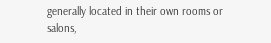generally located in their own rooms or salons,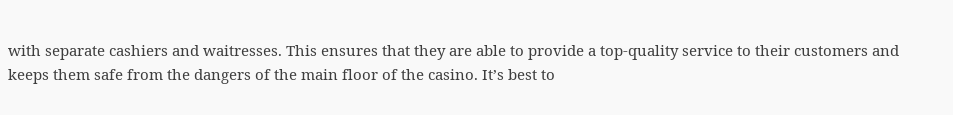with separate cashiers and waitresses. This ensures that they are able to provide a top-quality service to their customers and keeps them safe from the dangers of the main floor of the casino. It’s best to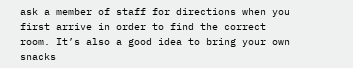ask a member of staff for directions when you first arrive in order to find the correct room. It’s also a good idea to bring your own snacks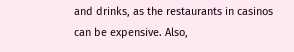and drinks, as the restaurants in casinos can be expensive. Also,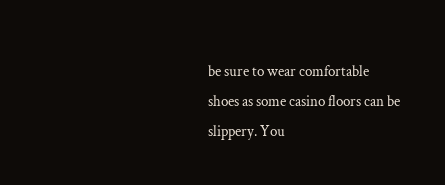be sure to wear comfortable shoes as some casino floors can be slippery. You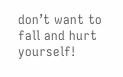don’t want to fall and hurt yourself!